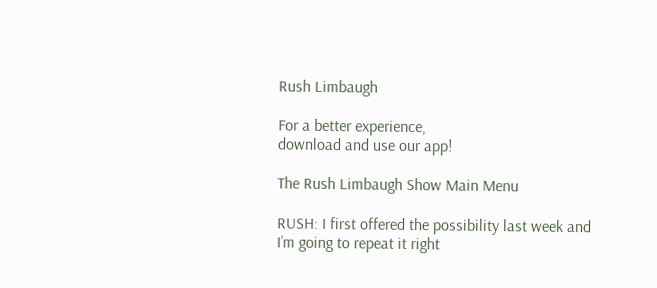Rush Limbaugh

For a better experience,
download and use our app!

The Rush Limbaugh Show Main Menu

RUSH: I first offered the possibility last week and I’m going to repeat it right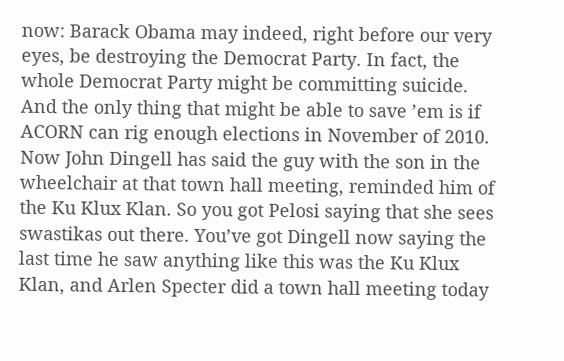now: Barack Obama may indeed, right before our very eyes, be destroying the Democrat Party. In fact, the whole Democrat Party might be committing suicide. And the only thing that might be able to save ’em is if ACORN can rig enough elections in November of 2010. Now John Dingell has said the guy with the son in the wheelchair at that town hall meeting, reminded him of the Ku Klux Klan. So you got Pelosi saying that she sees swastikas out there. You’ve got Dingell now saying the last time he saw anything like this was the Ku Klux Klan, and Arlen Specter did a town hall meeting today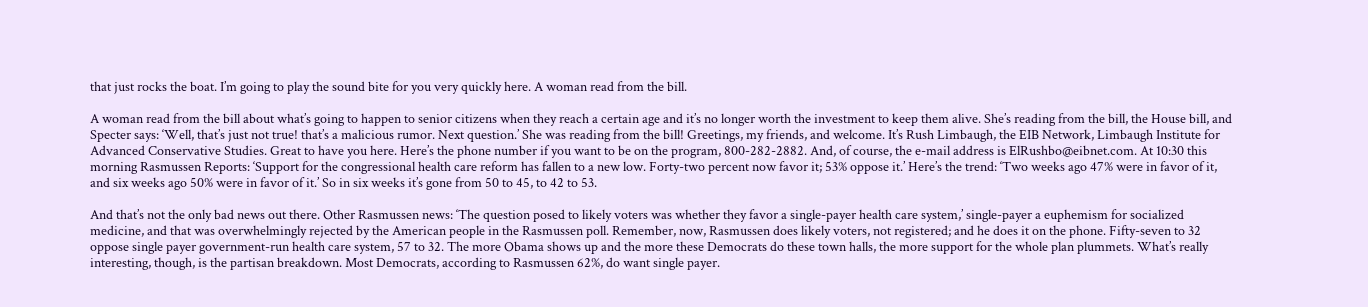that just rocks the boat. I’m going to play the sound bite for you very quickly here. A woman read from the bill.

A woman read from the bill about what’s going to happen to senior citizens when they reach a certain age and it’s no longer worth the investment to keep them alive. She’s reading from the bill, the House bill, and Specter says: ‘Well, that’s just not true! that’s a malicious rumor. Next question.’ She was reading from the bill! Greetings, my friends, and welcome. It’s Rush Limbaugh, the EIB Network, Limbaugh Institute for Advanced Conservative Studies. Great to have you here. Here’s the phone number if you want to be on the program, 800-282-2882. And, of course, the e-mail address is ElRushbo@eibnet.com. At 10:30 this morning Rasmussen Reports: ‘Support for the congressional health care reform has fallen to a new low. Forty-two percent now favor it; 53% oppose it.’ Here’s the trend: ‘Two weeks ago 47% were in favor of it, and six weeks ago 50% were in favor of it.’ So in six weeks it’s gone from 50 to 45, to 42 to 53.

And that’s not the only bad news out there. Other Rasmussen news: ‘The question posed to likely voters was whether they favor a single-payer health care system,’ single-payer a euphemism for socialized medicine, and that was overwhelmingly rejected by the American people in the Rasmussen poll. Remember, now, Rasmussen does likely voters, not registered; and he does it on the phone. Fifty-seven to 32 oppose single payer government-run health care system, 57 to 32. The more Obama shows up and the more these Democrats do these town halls, the more support for the whole plan plummets. What’s really interesting, though, is the partisan breakdown. Most Democrats, according to Rasmussen 62%, do want single payer.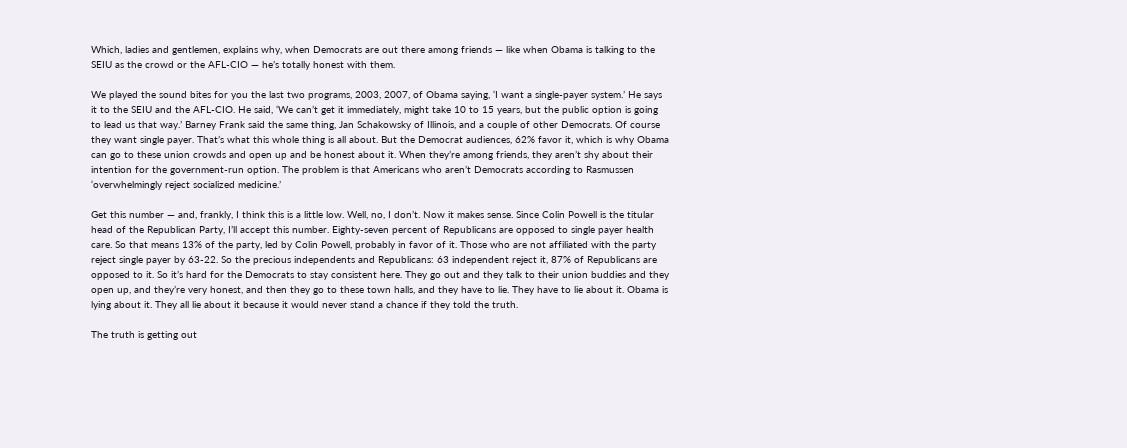Which, ladies and gentlemen, explains why, when Democrats are out there among friends — like when Obama is talking to the SEIU as the crowd or the AFL-CIO — he’s totally honest with them.

We played the sound bites for you the last two programs, 2003, 2007, of Obama saying, ‘I want a single-payer system.’ He says it to the SEIU and the AFL-CIO. He said, ‘We can’t get it immediately, might take 10 to 15 years, but the public option is going to lead us that way.’ Barney Frank said the same thing, Jan Schakowsky of Illinois, and a couple of other Democrats. Of course they want single payer. That’s what this whole thing is all about. But the Democrat audiences, 62% favor it, which is why Obama can go to these union crowds and open up and be honest about it. When they’re among friends, they aren’t shy about their intention for the government-run option. The problem is that Americans who aren’t Democrats according to Rasmussen ‘overwhelmingly reject socialized medicine.’

Get this number — and, frankly, I think this is a little low. Well, no, I don’t. Now it makes sense. Since Colin Powell is the titular head of the Republican Party, I’ll accept this number. Eighty-seven percent of Republicans are opposed to single payer health care. So that means 13% of the party, led by Colin Powell, probably in favor of it. Those who are not affiliated with the party reject single payer by 63-22. So the precious independents and Republicans: 63 independent reject it, 87% of Republicans are opposed to it. So it’s hard for the Democrats to stay consistent here. They go out and they talk to their union buddies and they open up, and they’re very honest, and then they go to these town halls, and they have to lie. They have to lie about it. Obama is lying about it. They all lie about it because it would never stand a chance if they told the truth.

The truth is getting out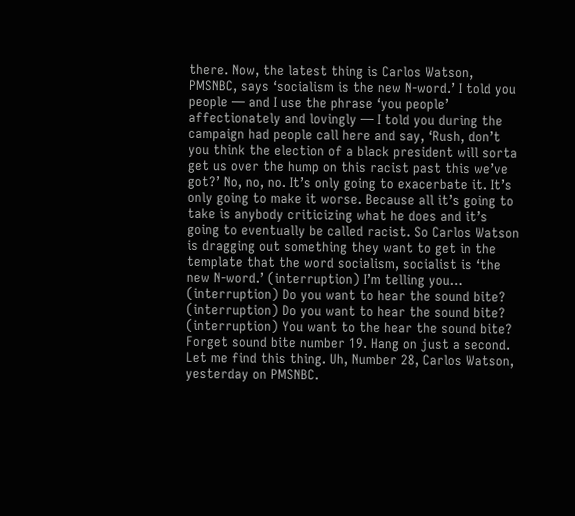there. Now, the latest thing is Carlos Watson, PMSNBC, says ‘socialism is the new N-word.’ I told you people — and I use the phrase ‘you people’ affectionately and lovingly — I told you during the campaign had people call here and say, ‘Rush, don’t you think the election of a black president will sorta get us over the hump on this racist past this we’ve got?’ No, no, no. It’s only going to exacerbate it. It’s only going to make it worse. Because all it’s going to take is anybody criticizing what he does and it’s going to eventually be called racist. So Carlos Watson is dragging out something they want to get in the template that the word socialism, socialist is ‘the new N-word.’ (interruption) I’m telling you… (interruption) Do you want to hear the sound bite? (interruption) Do you want to hear the sound bite? (interruption) You want to the hear the sound bite? Forget sound bite number 19. Hang on just a second. Let me find this thing. Uh, Number 28, Carlos Watson, yesterday on PMSNBC.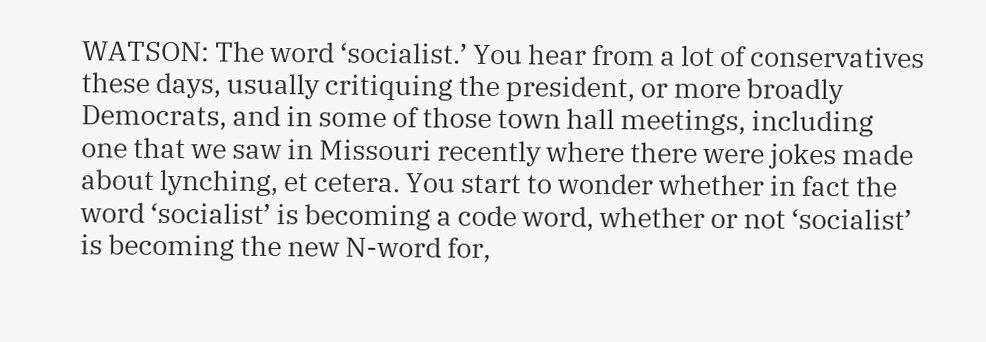WATSON: The word ‘socialist.’ You hear from a lot of conservatives these days, usually critiquing the president, or more broadly Democrats, and in some of those town hall meetings, including one that we saw in Missouri recently where there were jokes made about lynching, et cetera. You start to wonder whether in fact the word ‘socialist’ is becoming a code word, whether or not ‘socialist’ is becoming the new N-word for,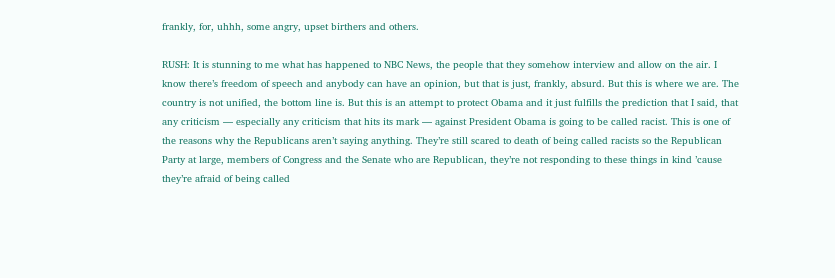frankly, for, uhhh, some angry, upset birthers and others.

RUSH: It is stunning to me what has happened to NBC News, the people that they somehow interview and allow on the air. I know there’s freedom of speech and anybody can have an opinion, but that is just, frankly, absurd. But this is where we are. The country is not unified, the bottom line is. But this is an attempt to protect Obama and it just fulfills the prediction that I said, that any criticism — especially any criticism that hits its mark — against President Obama is going to be called racist. This is one of the reasons why the Republicans aren’t saying anything. They’re still scared to death of being called racists so the Republican Party at large, members of Congress and the Senate who are Republican, they’re not responding to these things in kind ’cause they’re afraid of being called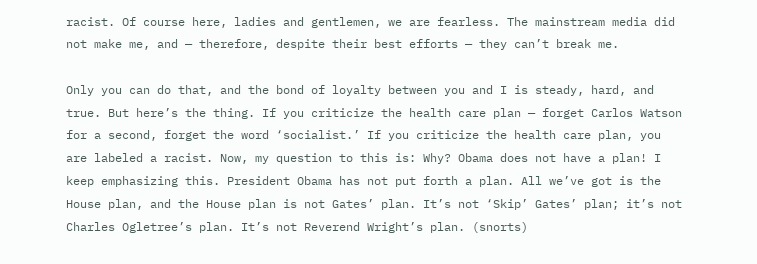racist. Of course here, ladies and gentlemen, we are fearless. The mainstream media did not make me, and — therefore, despite their best efforts — they can’t break me.

Only you can do that, and the bond of loyalty between you and I is steady, hard, and true. But here’s the thing. If you criticize the health care plan — forget Carlos Watson for a second, forget the word ‘socialist.’ If you criticize the health care plan, you are labeled a racist. Now, my question to this is: Why? Obama does not have a plan! I keep emphasizing this. President Obama has not put forth a plan. All we’ve got is the House plan, and the House plan is not Gates’ plan. It’s not ‘Skip’ Gates’ plan; it’s not Charles Ogletree’s plan. It’s not Reverend Wright’s plan. (snorts)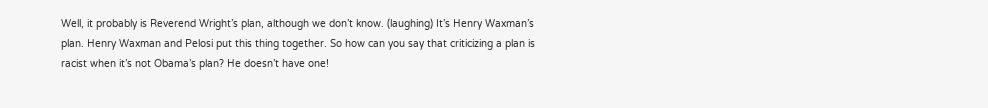Well, it probably is Reverend Wright’s plan, although we don’t know. (laughing) It’s Henry Waxman’s plan. Henry Waxman and Pelosi put this thing together. So how can you say that criticizing a plan is racist when it’s not Obama’s plan? He doesn’t have one!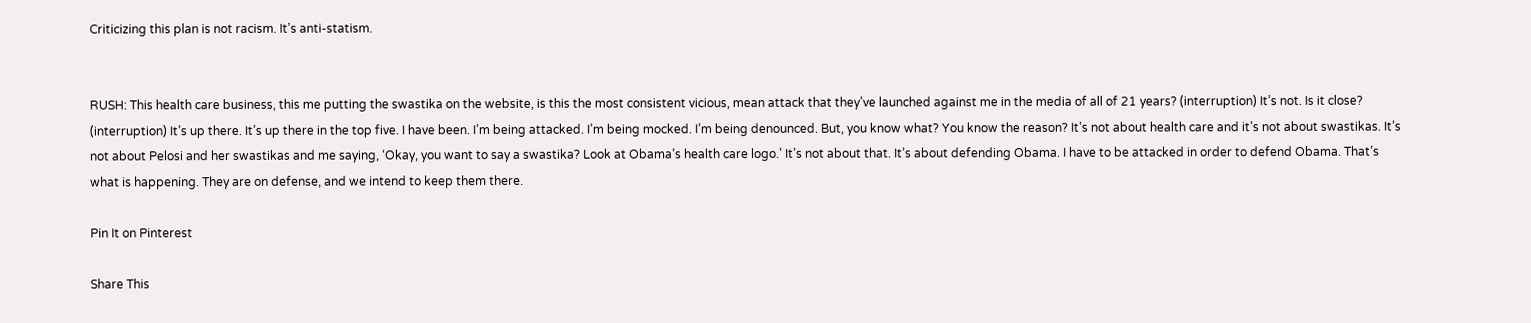Criticizing this plan is not racism. It’s anti-statism.


RUSH: This health care business, this me putting the swastika on the website, is this the most consistent vicious, mean attack that they’ve launched against me in the media of all of 21 years? (interruption) It’s not. Is it close? (interruption) It’s up there. It’s up there in the top five. I have been. I’m being attacked. I’m being mocked. I’m being denounced. But, you know what? You know the reason? It’s not about health care and it’s not about swastikas. It’s not about Pelosi and her swastikas and me saying, ‘Okay, you want to say a swastika? Look at Obama’s health care logo.’ It’s not about that. It’s about defending Obama. I have to be attacked in order to defend Obama. That’s what is happening. They are on defense, and we intend to keep them there.

Pin It on Pinterest

Share This